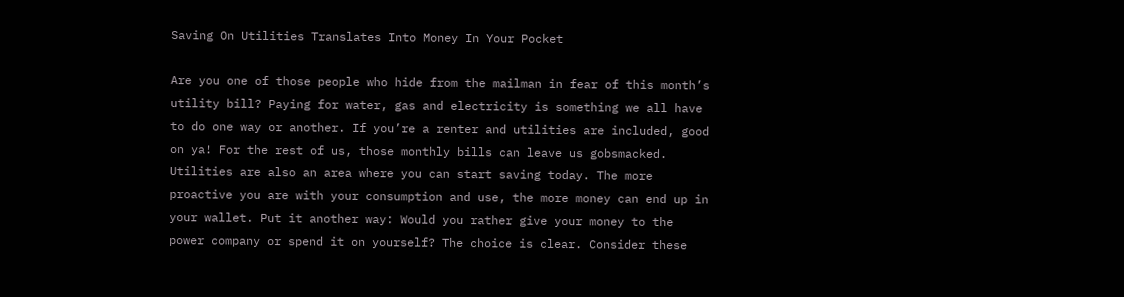Saving On Utilities Translates Into Money In Your Pocket

Are you one of those people who hide from the mailman in fear of this month’s utility bill? Paying for water, gas and electricity is something we all have to do one way or another. If you’re a renter and utilities are included, good on ya! For the rest of us, those monthly bills can leave us gobsmacked. Utilities are also an area where you can start saving today. The more proactive you are with your consumption and use, the more money can end up in your wallet. Put it another way: Would you rather give your money to the power company or spend it on yourself? The choice is clear. Consider these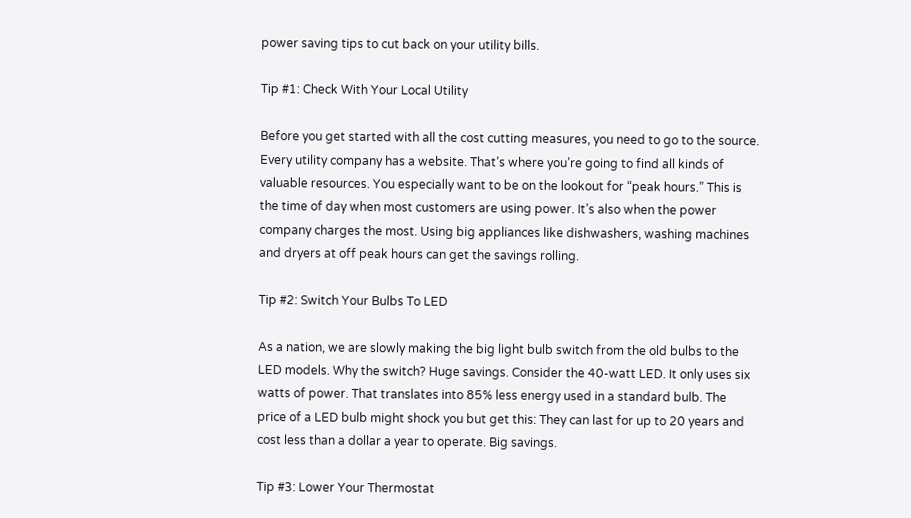power saving tips to cut back on your utility bills.

Tip #1: Check With Your Local Utility

Before you get started with all the cost cutting measures, you need to go to the source. Every utility company has a website. That’s where you’re going to find all kinds of valuable resources. You especially want to be on the lookout for “peak hours.” This is the time of day when most customers are using power. It’s also when the power company charges the most. Using big appliances like dishwashers, washing machines and dryers at off peak hours can get the savings rolling.

Tip #2: Switch Your Bulbs To LED

As a nation, we are slowly making the big light bulb switch from the old bulbs to the LED models. Why the switch? Huge savings. Consider the 40-watt LED. It only uses six watts of power. That translates into 85% less energy used in a standard bulb. The price of a LED bulb might shock you but get this: They can last for up to 20 years and cost less than a dollar a year to operate. Big savings.

Tip #3: Lower Your Thermostat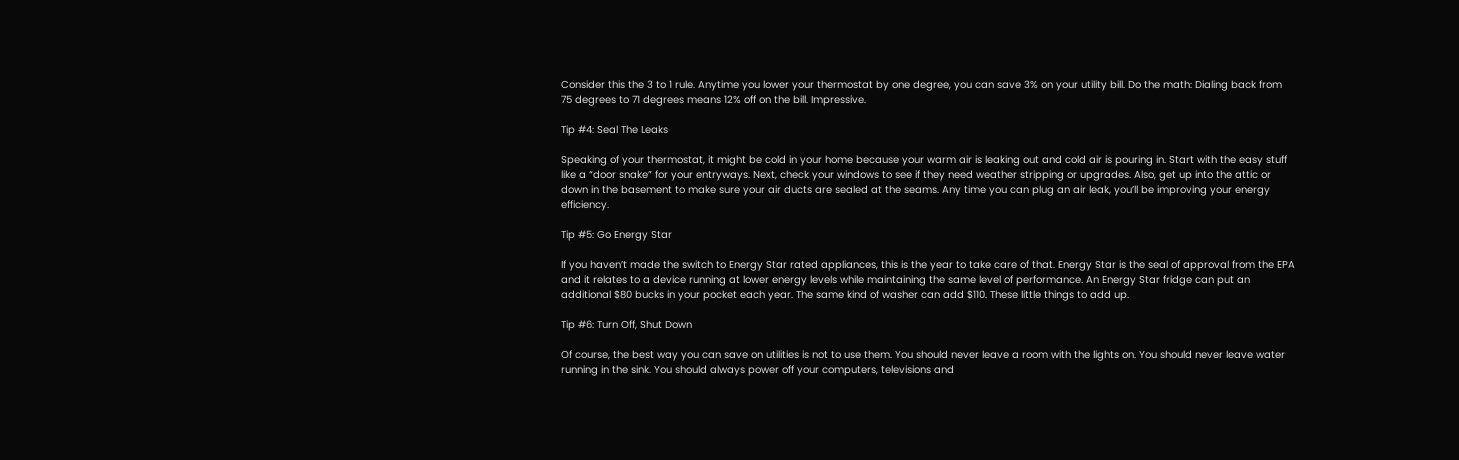Consider this the 3 to 1 rule. Anytime you lower your thermostat by one degree, you can save 3% on your utility bill. Do the math: Dialing back from 75 degrees to 71 degrees means 12% off on the bill. Impressive.

Tip #4: Seal The Leaks

Speaking of your thermostat, it might be cold in your home because your warm air is leaking out and cold air is pouring in. Start with the easy stuff like a “door snake” for your entryways. Next, check your windows to see if they need weather stripping or upgrades. Also, get up into the attic or down in the basement to make sure your air ducts are sealed at the seams. Any time you can plug an air leak, you’ll be improving your energy efficiency.

Tip #5: Go Energy Star

If you haven’t made the switch to Energy Star rated appliances, this is the year to take care of that. Energy Star is the seal of approval from the EPA and it relates to a device running at lower energy levels while maintaining the same level of performance. An Energy Star fridge can put an additional $80 bucks in your pocket each year. The same kind of washer can add $110. These little things to add up.

Tip #6: Turn Off, Shut Down

Of course, the best way you can save on utilities is not to use them. You should never leave a room with the lights on. You should never leave water running in the sink. You should always power off your computers, televisions and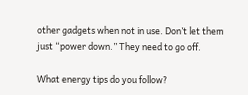other gadgets when not in use. Don’t let them just “power down.” They need to go off.

What energy tips do you follow?